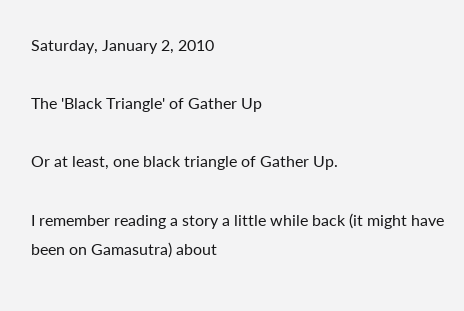Saturday, January 2, 2010

The 'Black Triangle' of Gather Up

Or at least, one black triangle of Gather Up.

I remember reading a story a little while back (it might have been on Gamasutra) about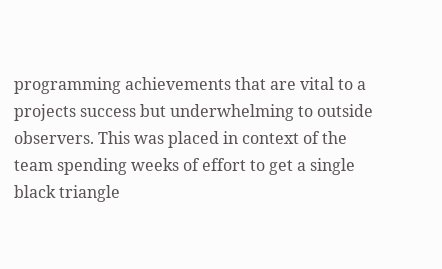programming achievements that are vital to a projects success but underwhelming to outside observers. This was placed in context of the team spending weeks of effort to get a single black triangle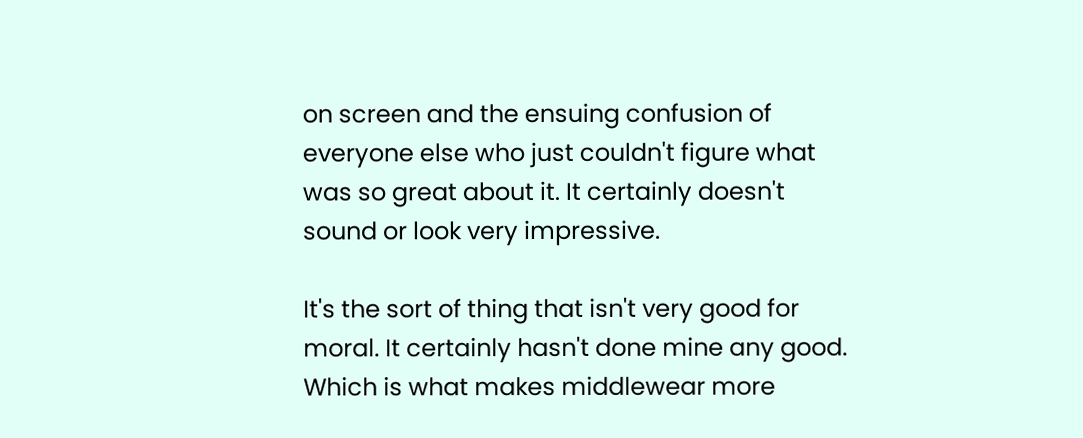on screen and the ensuing confusion of everyone else who just couldn't figure what was so great about it. It certainly doesn't sound or look very impressive.

It's the sort of thing that isn't very good for moral. It certainly hasn't done mine any good. Which is what makes middlewear more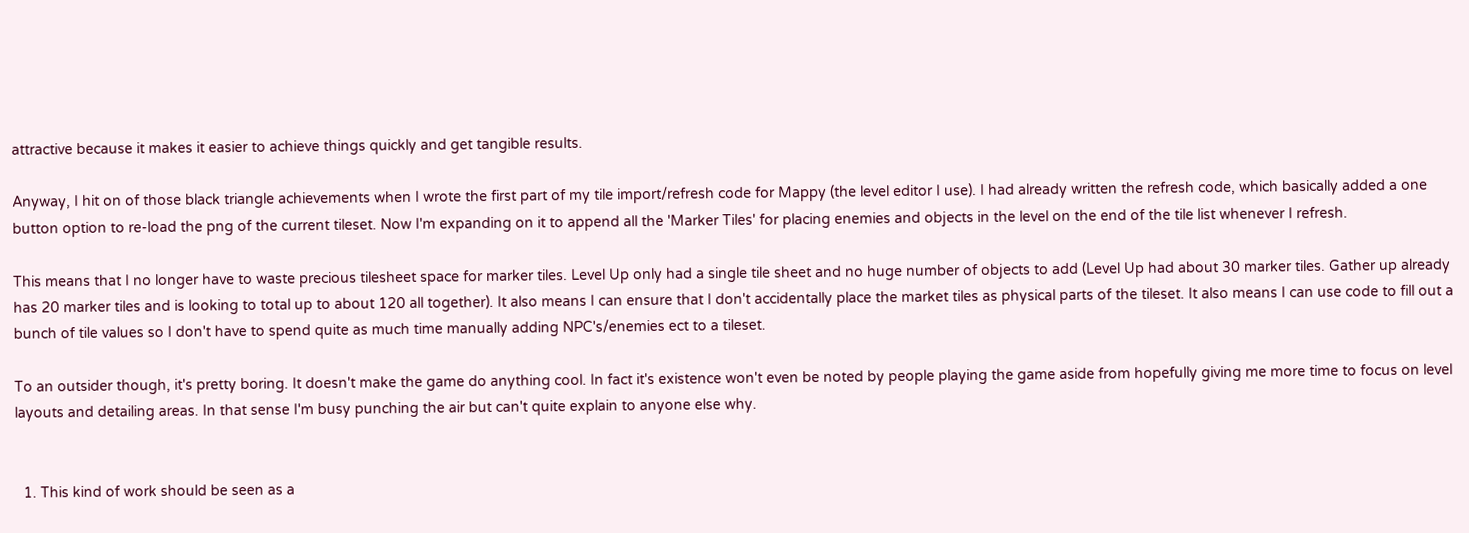attractive because it makes it easier to achieve things quickly and get tangible results.

Anyway, I hit on of those black triangle achievements when I wrote the first part of my tile import/refresh code for Mappy (the level editor I use). I had already written the refresh code, which basically added a one button option to re-load the png of the current tileset. Now I'm expanding on it to append all the 'Marker Tiles' for placing enemies and objects in the level on the end of the tile list whenever I refresh.

This means that I no longer have to waste precious tilesheet space for marker tiles. Level Up only had a single tile sheet and no huge number of objects to add (Level Up had about 30 marker tiles. Gather up already has 20 marker tiles and is looking to total up to about 120 all together). It also means I can ensure that I don't accidentally place the market tiles as physical parts of the tileset. It also means I can use code to fill out a bunch of tile values so I don't have to spend quite as much time manually adding NPC's/enemies ect to a tileset.

To an outsider though, it's pretty boring. It doesn't make the game do anything cool. In fact it's existence won't even be noted by people playing the game aside from hopefully giving me more time to focus on level layouts and detailing areas. In that sense I'm busy punching the air but can't quite explain to anyone else why.


  1. This kind of work should be seen as a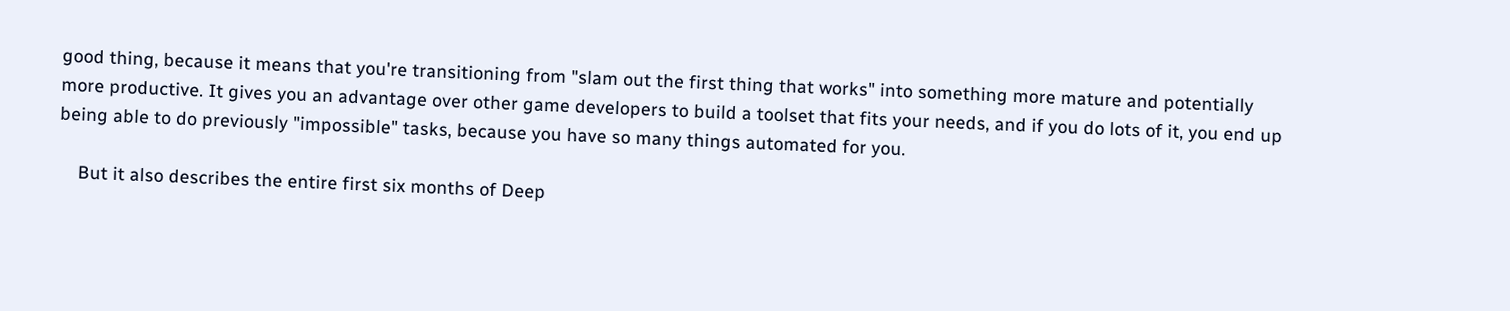good thing, because it means that you're transitioning from "slam out the first thing that works" into something more mature and potentially more productive. It gives you an advantage over other game developers to build a toolset that fits your needs, and if you do lots of it, you end up being able to do previously "impossible" tasks, because you have so many things automated for you.

    But it also describes the entire first six months of Deep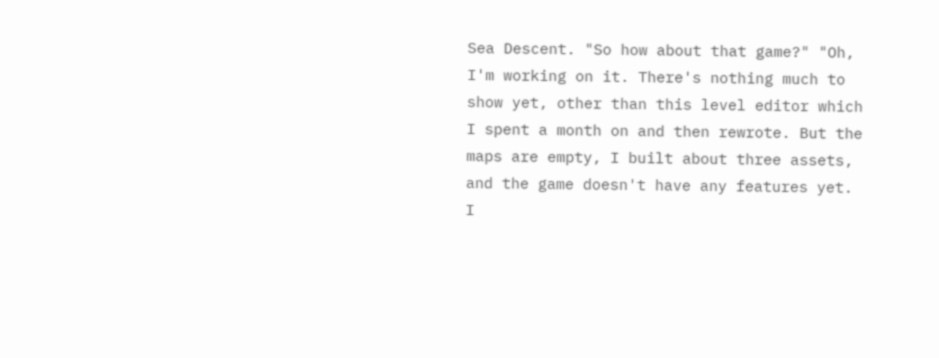Sea Descent. "So how about that game?" "Oh, I'm working on it. There's nothing much to show yet, other than this level editor which I spent a month on and then rewrote. But the maps are empty, I built about three assets, and the game doesn't have any features yet. I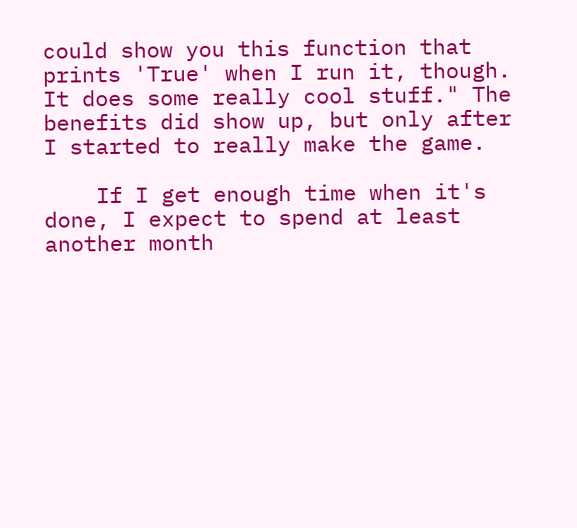could show you this function that prints 'True' when I run it, though. It does some really cool stuff." The benefits did show up, but only after I started to really make the game.

    If I get enough time when it's done, I expect to spend at least another month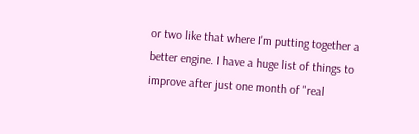or two like that where I'm putting together a better engine. I have a huge list of things to improve after just one month of "real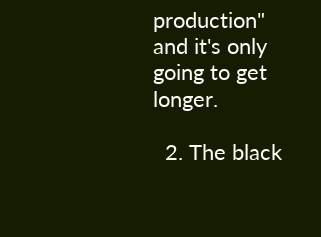production" and it's only going to get longer.

  2. The black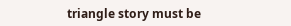triangle story must be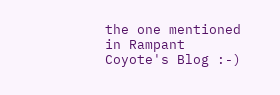the one mentioned in Rampant Coyote's Blog :-)